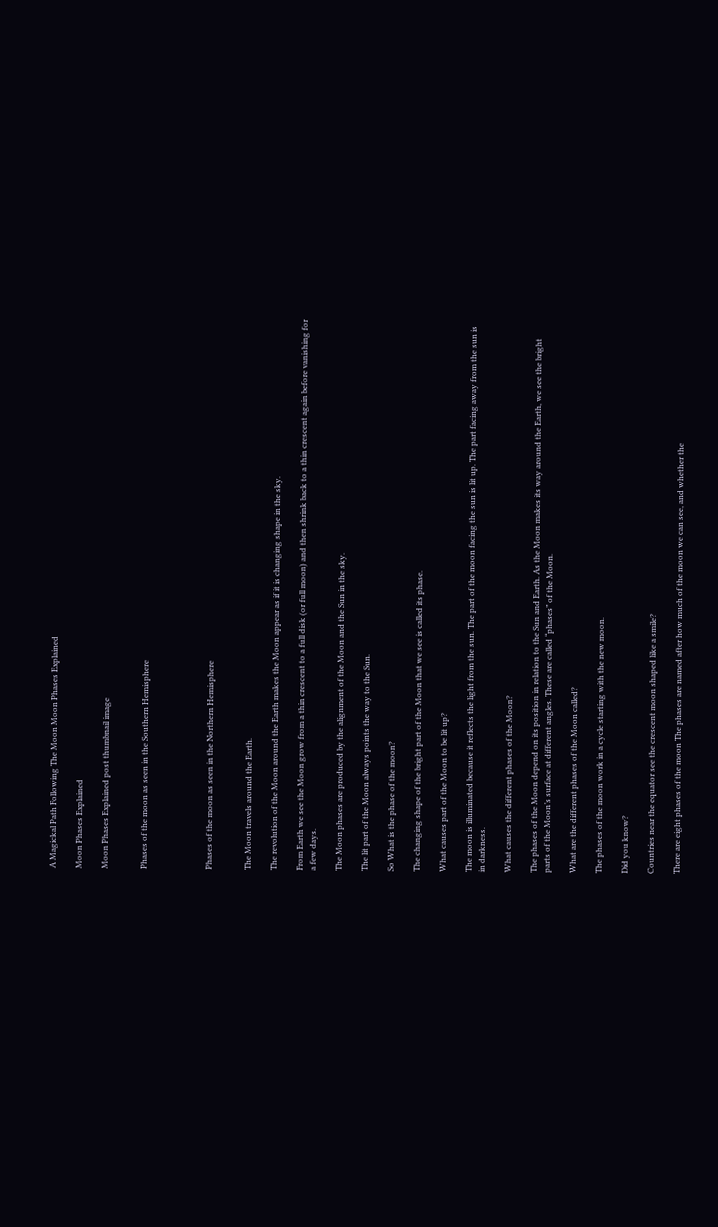A Magickal Path Following The Moon Moon Phases Explained

Moon Phases Explained

Moon Phases Explained post thumbnail image


Phases of the moon as seen in the Southern Hemisphere




Phases of the moon as seen in the Northern Hemisphere


The Moon travels around the Earth.

The revolution of the Moon around the Earth makes the Moon appear as if it is changing shape in the sky.

From Earth we see the Moon grow from a thin crescent to a full disk (or full moon) and then shrink back to a thin crescent again before vanishing for a few days.

The Moon phases are produced by the alignment of the Moon and the Sun in the sky.

The lit part of the Moon always points the way to the Sun.

So What is the phase of the moon?

The changing shape of the bright part of the Moon that we see is called its phase.

What causes part of the Moon to be lit up?

The moon is illuminated because it reflects the light from the sun. The part of the moon facing the sun is lit up. The part facing away from the sun is in darkness.

What causes the different phases of the Moon?

The phases of the Moon depend on its position in relation to the Sun and Earth. As the Moon makes its way around the Earth, we see the bright parts of the Moon’s surface at different angles. These are called “phases” of the Moon.

What are the different phases of the Moon called?

The phases of the moon work in a cycle starting with the new moon.

Did you know?

Countries near the equator see the crescent moon shaped like a smile?

There are eight phases of the moon The phases are named after how much of the moon we can see, and whether the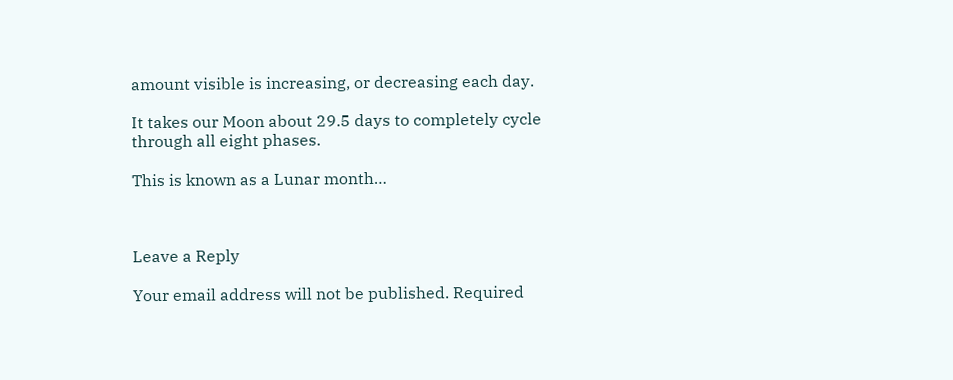amount visible is increasing, or decreasing each day.

It takes our Moon about 29.5 days to completely cycle through all eight phases.

This is known as a Lunar month…



Leave a Reply

Your email address will not be published. Required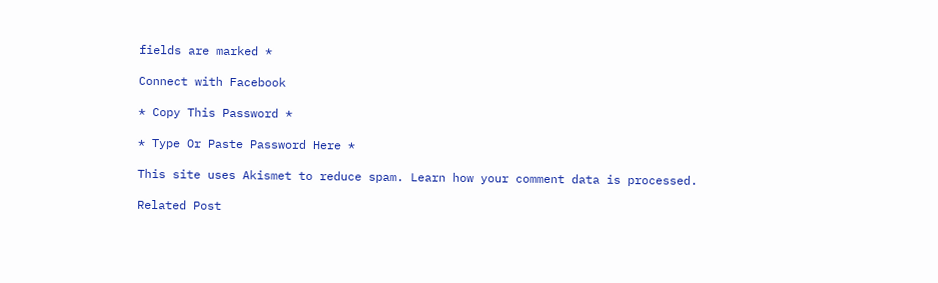fields are marked *

Connect with Facebook

* Copy This Password *

* Type Or Paste Password Here *

This site uses Akismet to reduce spam. Learn how your comment data is processed.

Related Post